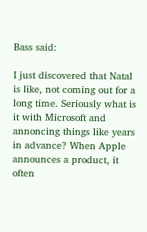Bass said:

I just discovered that Natal is like, not coming out for a long time. Seriously what is it with Microsoft and annoncing things like years in advance? When Apple announces a product, it often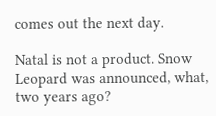comes out the next day.

Natal is not a product. Snow Leopard was announced, what, two years ago?